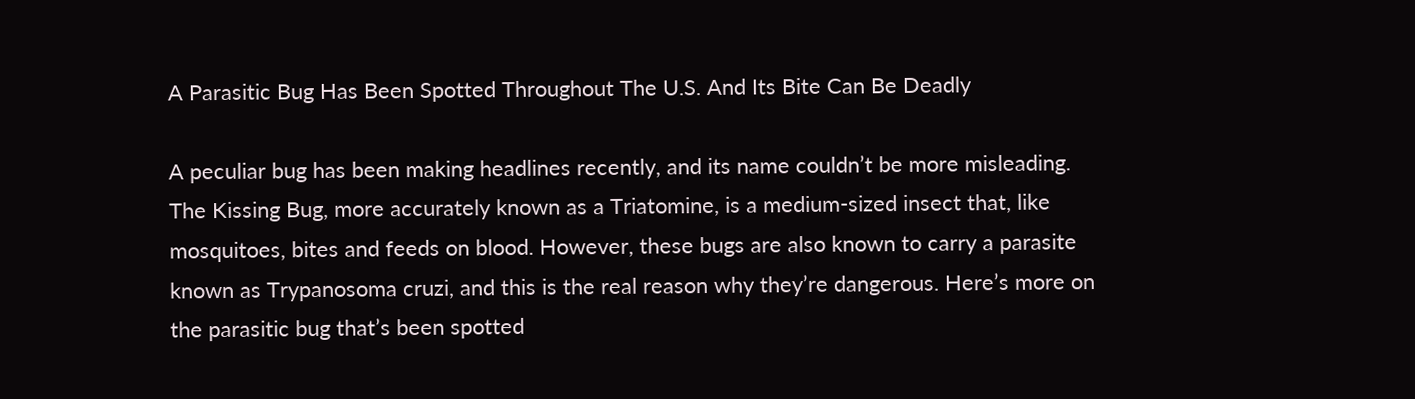A Parasitic Bug Has Been Spotted Throughout The U.S. And Its Bite Can Be Deadly

A peculiar bug has been making headlines recently, and its name couldn’t be more misleading. The Kissing Bug, more accurately known as a Triatomine, is a medium-sized insect that, like mosquitoes, bites and feeds on blood. However, these bugs are also known to carry a parasite known as Trypanosoma cruzi, and this is the real reason why they’re dangerous. Here’s more on the parasitic bug that’s been spotted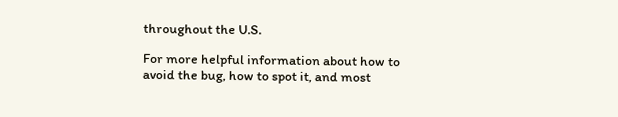throughout the U.S.

For more helpful information about how to avoid the bug, how to spot it, and most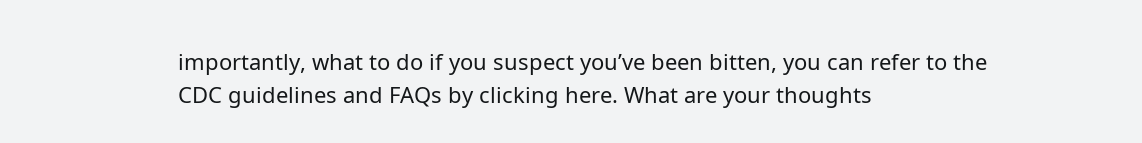importantly, what to do if you suspect you’ve been bitten, you can refer to the CDC guidelines and FAQs by clicking here. What are your thoughts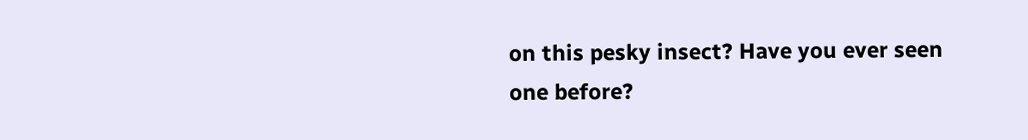on this pesky insect? Have you ever seen one before?